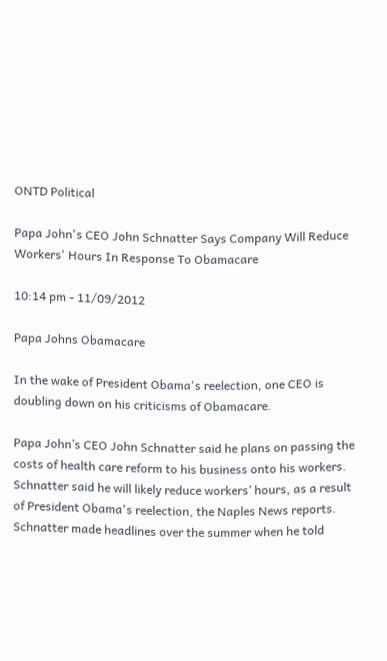ONTD Political

Papa John's CEO John Schnatter Says Company Will Reduce Workers' Hours In Response To Obamacare

10:14 pm - 11/09/2012

Papa Johns Obamacare

In the wake of President Obama's reelection, one CEO is doubling down on his criticisms of Obamacare.

Papa John’s CEO John Schnatter said he plans on passing the costs of health care reform to his business onto his workers. Schnatter said he will likely reduce workers’ hours, as a result of President Obama's reelection, the Naples News reports. Schnatter made headlines over the summer when he told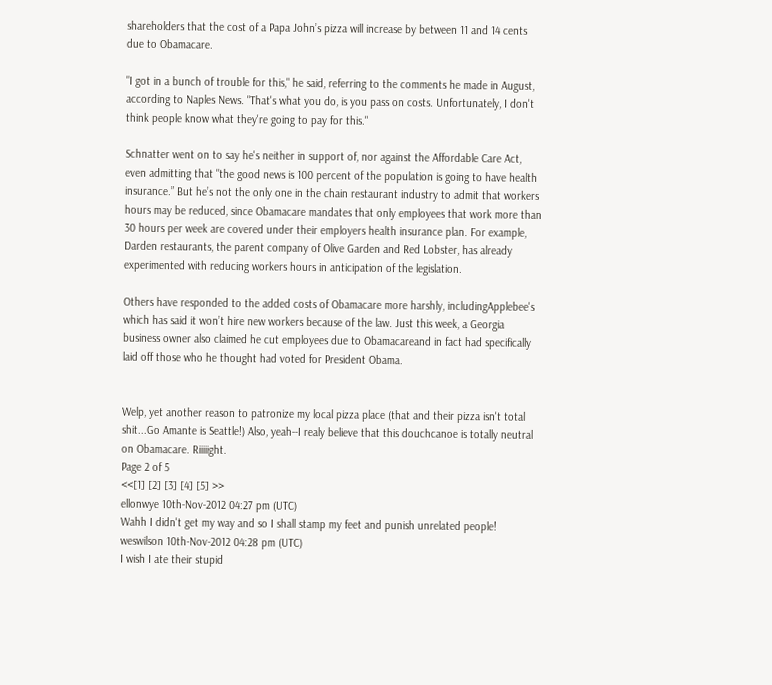shareholders that the cost of a Papa John’s pizza will increase by between 11 and 14 cents due to Obamacare.

"I got in a bunch of trouble for this," he said, referring to the comments he made in August, according to Naples News. "That's what you do, is you pass on costs. Unfortunately, I don't think people know what they're going to pay for this."

Schnatter went on to say he's neither in support of, nor against the Affordable Care Act, even admitting that "the good news is 100 percent of the population is going to have health insurance.” But he’s not the only one in the chain restaurant industry to admit that workers hours may be reduced, since Obamacare mandates that only employees that work more than 30 hours per week are covered under their employers health insurance plan. For example, Darden restaurants, the parent company of Olive Garden and Red Lobster, has already experimented with reducing workers hours in anticipation of the legislation.

Others have responded to the added costs of Obamacare more harshly, includingApplebee's which has said it won’t hire new workers because of the law. Just this week, a Georgia business owner also claimed he cut employees due to Obamacareand in fact had specifically laid off those who he thought had voted for President Obama.


Welp, yet another reason to patronize my local pizza place (that and their pizza isn't total shit...Go Amante is Seattle!) Also, yeah--I realy believe that this douchcanoe is totally neutral on Obamacare. Riiiiight.
Page 2 of 5
<<[1] [2] [3] [4] [5] >>
ellonwye 10th-Nov-2012 04:27 pm (UTC)
Wahh I didn't get my way and so I shall stamp my feet and punish unrelated people!
weswilson 10th-Nov-2012 04:28 pm (UTC)
I wish I ate their stupid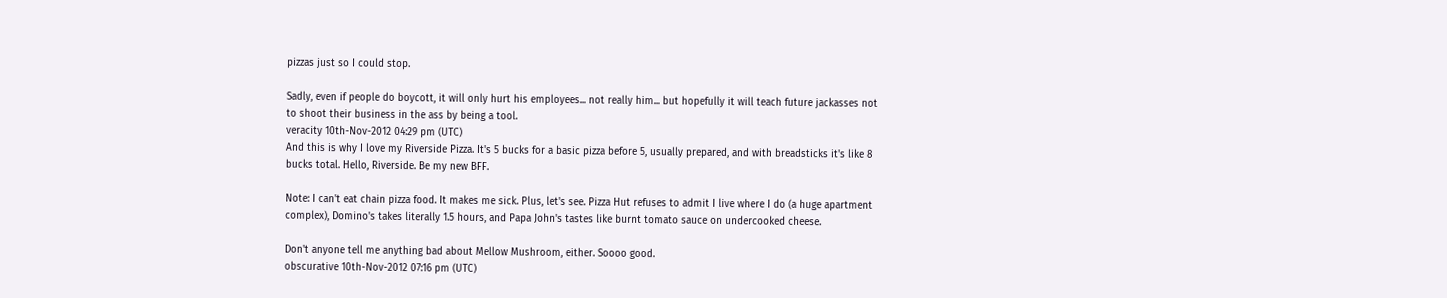pizzas just so I could stop.

Sadly, even if people do boycott, it will only hurt his employees... not really him... but hopefully it will teach future jackasses not to shoot their business in the ass by being a tool.
veracity 10th-Nov-2012 04:29 pm (UTC)
And this is why I love my Riverside Pizza. It's 5 bucks for a basic pizza before 5, usually prepared, and with breadsticks it's like 8 bucks total. Hello, Riverside. Be my new BFF.

Note: I can't eat chain pizza food. It makes me sick. Plus, let's see. Pizza Hut refuses to admit I live where I do (a huge apartment complex), Domino's takes literally 1.5 hours, and Papa John's tastes like burnt tomato sauce on undercooked cheese.

Don't anyone tell me anything bad about Mellow Mushroom, either. Soooo good.
obscurative 10th-Nov-2012 07:16 pm (UTC)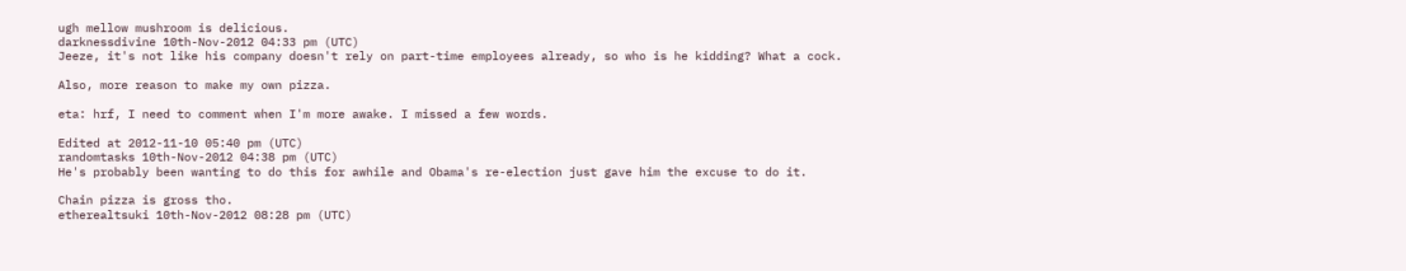ugh mellow mushroom is delicious.
darknessdivine 10th-Nov-2012 04:33 pm (UTC)
Jeeze, it's not like his company doesn't rely on part-time employees already, so who is he kidding? What a cock.

Also, more reason to make my own pizza.

eta: hrf, I need to comment when I'm more awake. I missed a few words.

Edited at 2012-11-10 05:40 pm (UTC)
randomtasks 10th-Nov-2012 04:38 pm (UTC)
He's probably been wanting to do this for awhile and Obama's re-election just gave him the excuse to do it.

Chain pizza is gross tho.
etherealtsuki 10th-Nov-2012 08:28 pm (UTC)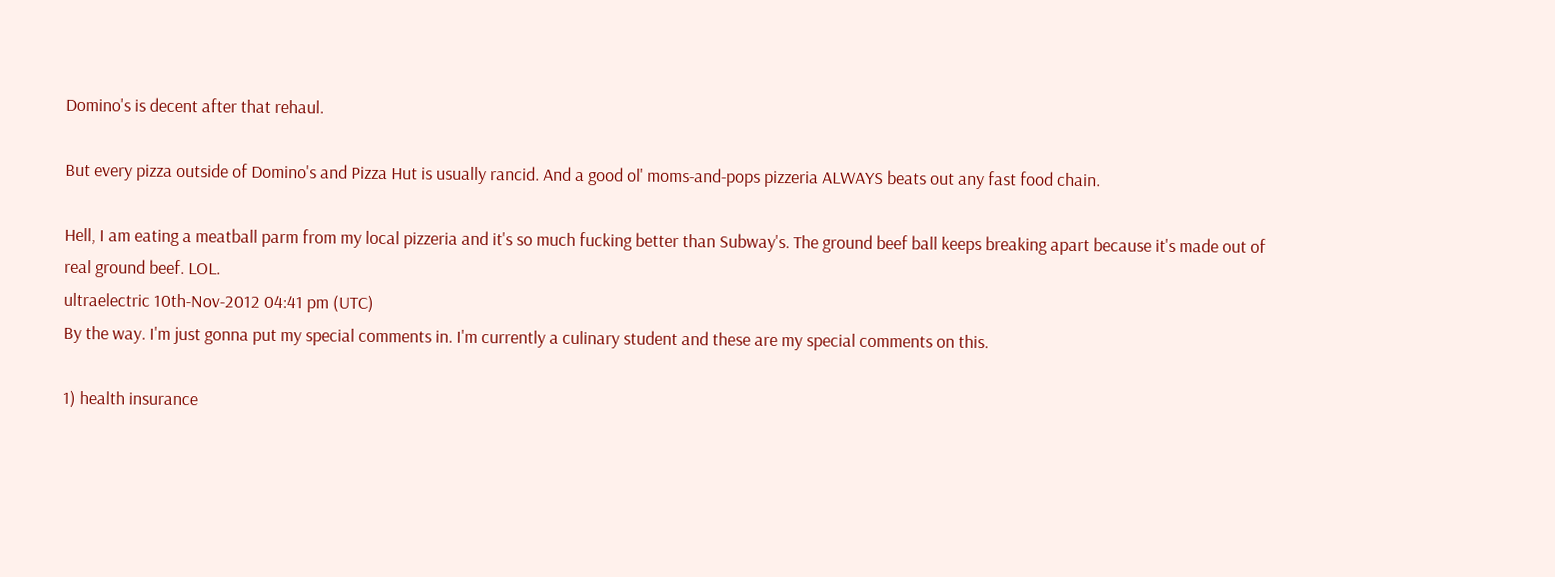Domino's is decent after that rehaul.

But every pizza outside of Domino's and Pizza Hut is usually rancid. And a good ol' moms-and-pops pizzeria ALWAYS beats out any fast food chain.

Hell, I am eating a meatball parm from my local pizzeria and it's so much fucking better than Subway's. The ground beef ball keeps breaking apart because it's made out of real ground beef. LOL.
ultraelectric 10th-Nov-2012 04:41 pm (UTC)
By the way. I'm just gonna put my special comments in. I'm currently a culinary student and these are my special comments on this.

1) health insurance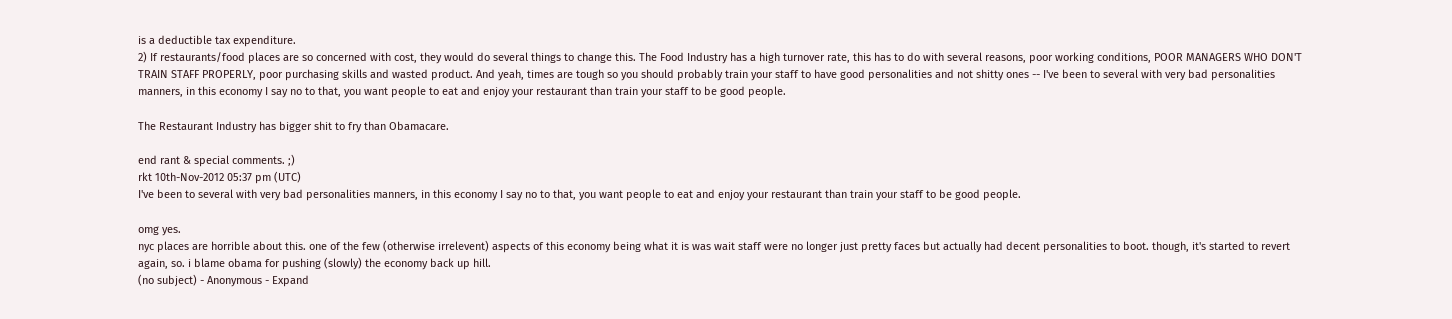is a deductible tax expenditure.
2) If restaurants/food places are so concerned with cost, they would do several things to change this. The Food Industry has a high turnover rate, this has to do with several reasons, poor working conditions, POOR MANAGERS WHO DON'T TRAIN STAFF PROPERLY, poor purchasing skills and wasted product. And yeah, times are tough so you should probably train your staff to have good personalities and not shitty ones -- I've been to several with very bad personalities manners, in this economy I say no to that, you want people to eat and enjoy your restaurant than train your staff to be good people.

The Restaurant Industry has bigger shit to fry than Obamacare.

end rant & special comments. ;)
rkt 10th-Nov-2012 05:37 pm (UTC)
I've been to several with very bad personalities manners, in this economy I say no to that, you want people to eat and enjoy your restaurant than train your staff to be good people.

omg yes.
nyc places are horrible about this. one of the few (otherwise irrelevent) aspects of this economy being what it is was wait staff were no longer just pretty faces but actually had decent personalities to boot. though, it's started to revert again, so. i blame obama for pushing (slowly) the economy back up hill.
(no subject) - Anonymous - Expand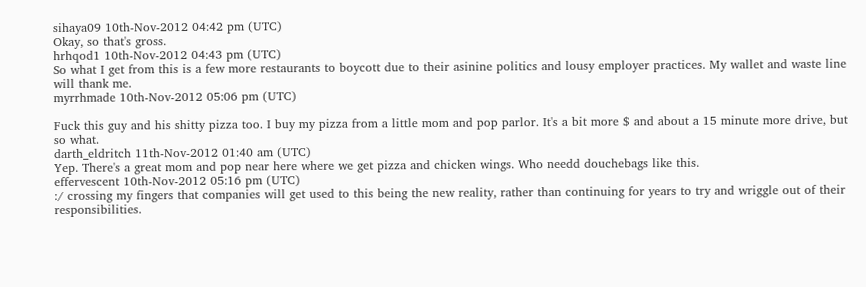sihaya09 10th-Nov-2012 04:42 pm (UTC)
Okay, so that's gross.
hrhqod1 10th-Nov-2012 04:43 pm (UTC)
So what I get from this is a few more restaurants to boycott due to their asinine politics and lousy employer practices. My wallet and waste line will thank me.
myrrhmade 10th-Nov-2012 05:06 pm (UTC)

Fuck this guy and his shitty pizza too. I buy my pizza from a little mom and pop parlor. It's a bit more $ and about a 15 minute more drive, but so what.
darth_eldritch 11th-Nov-2012 01:40 am (UTC)
Yep. There's a great mom and pop near here where we get pizza and chicken wings. Who needd douchebags like this.
effervescent 10th-Nov-2012 05:16 pm (UTC)
:/ crossing my fingers that companies will get used to this being the new reality, rather than continuing for years to try and wriggle out of their responsibilities.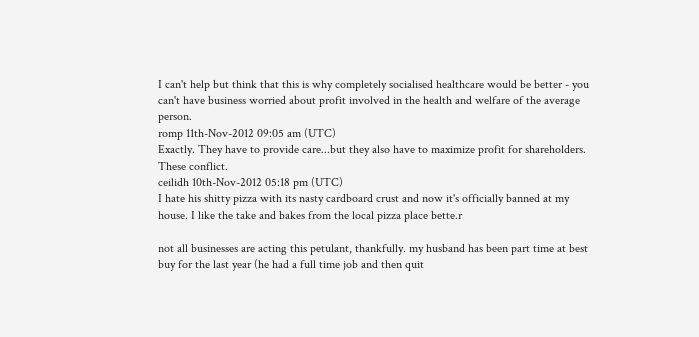I can't help but think that this is why completely socialised healthcare would be better - you can't have business worried about profit involved in the health and welfare of the average person.
romp 11th-Nov-2012 09:05 am (UTC)
Exactly. They have to provide care...but they also have to maximize profit for shareholders. These conflict.
ceilidh 10th-Nov-2012 05:18 pm (UTC)
I hate his shitty pizza with its nasty cardboard crust and now it's officially banned at my house. I like the take and bakes from the local pizza place bette.r

not all businesses are acting this petulant, thankfully. my husband has been part time at best buy for the last year (he had a full time job and then quit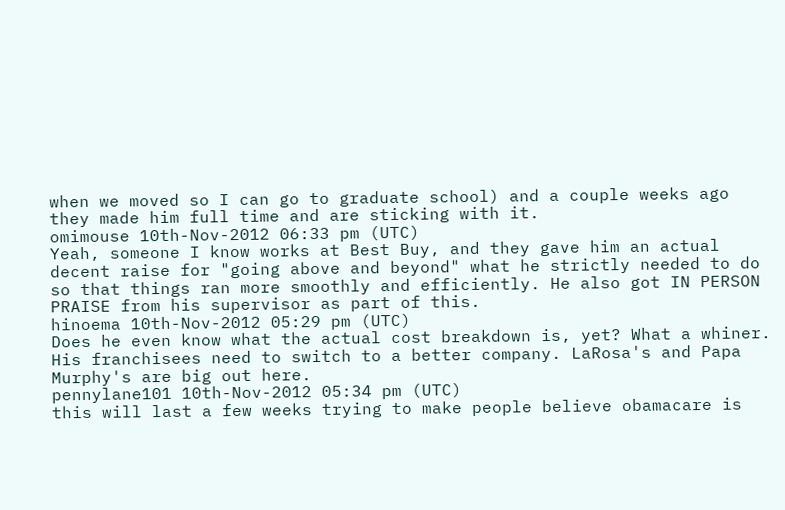when we moved so I can go to graduate school) and a couple weeks ago they made him full time and are sticking with it.
omimouse 10th-Nov-2012 06:33 pm (UTC)
Yeah, someone I know works at Best Buy, and they gave him an actual decent raise for "going above and beyond" what he strictly needed to do so that things ran more smoothly and efficiently. He also got IN PERSON PRAISE from his supervisor as part of this.
hinoema 10th-Nov-2012 05:29 pm (UTC)
Does he even know what the actual cost breakdown is, yet? What a whiner. His franchisees need to switch to a better company. LaRosa's and Papa Murphy's are big out here.
pennylane101 10th-Nov-2012 05:34 pm (UTC)
this will last a few weeks trying to make people believe obamacare is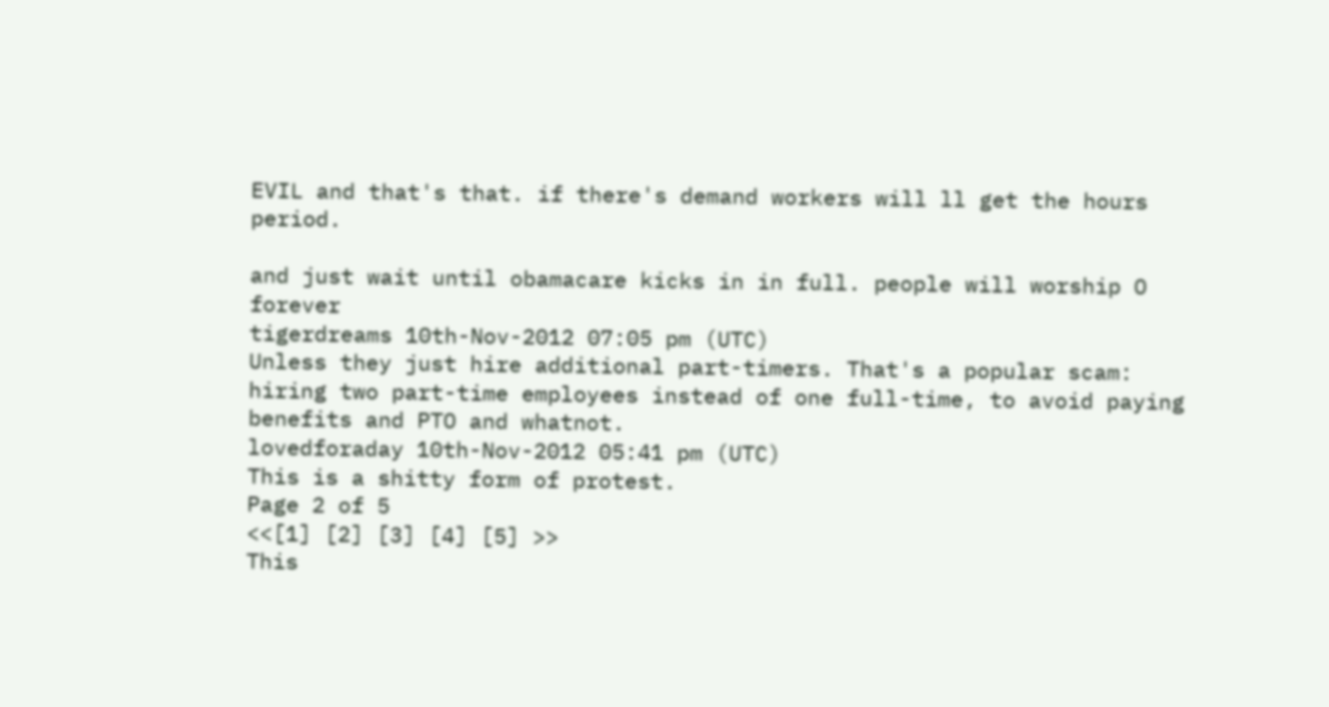EVIL and that's that. if there's demand workers will ll get the hours period.

and just wait until obamacare kicks in in full. people will worship O forever
tigerdreams 10th-Nov-2012 07:05 pm (UTC)
Unless they just hire additional part-timers. That's a popular scam: hiring two part-time employees instead of one full-time, to avoid paying benefits and PTO and whatnot.
lovedforaday 10th-Nov-2012 05:41 pm (UTC)
This is a shitty form of protest.
Page 2 of 5
<<[1] [2] [3] [4] [5] >>
This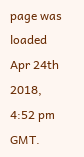page was loaded Apr 24th 2018, 4:52 pm GMT.